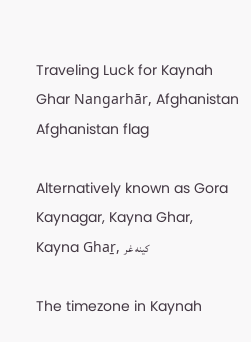Traveling Luck for Kaynah Ghar Nangarhār, Afghanistan Afghanistan flag

Alternatively known as Gora Kaynagar, Kayna Ghar, Kayna Ghaṟ, كينه غر

The timezone in Kaynah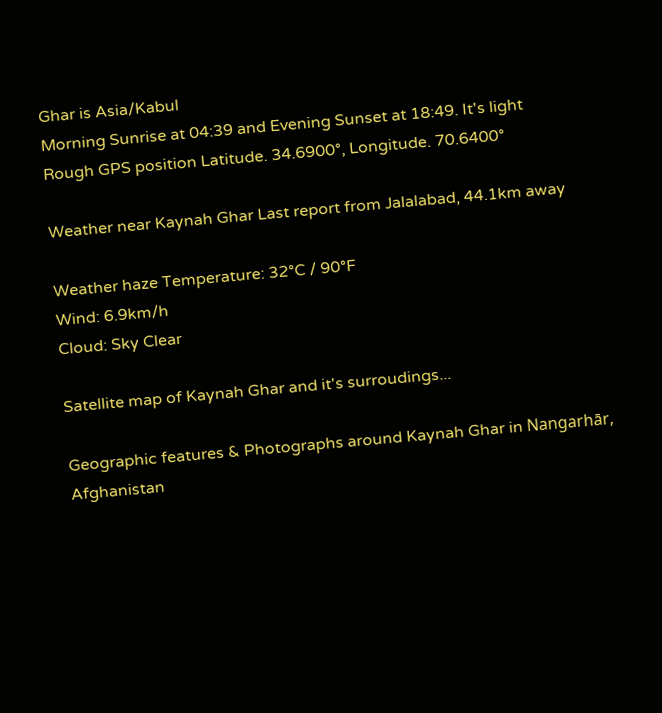Ghar is Asia/Kabul
Morning Sunrise at 04:39 and Evening Sunset at 18:49. It's light
Rough GPS position Latitude. 34.6900°, Longitude. 70.6400°

Weather near Kaynah Ghar Last report from Jalalabad, 44.1km away

Weather haze Temperature: 32°C / 90°F
Wind: 6.9km/h
Cloud: Sky Clear

Satellite map of Kaynah Ghar and it's surroudings...

Geographic features & Photographs around Kaynah Ghar in Nangarhār, Afghanistan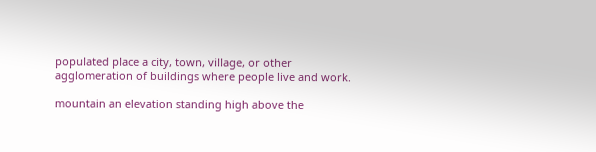populated place a city, town, village, or other agglomeration of buildings where people live and work.

mountain an elevation standing high above the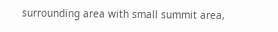surrounding area with small summit area,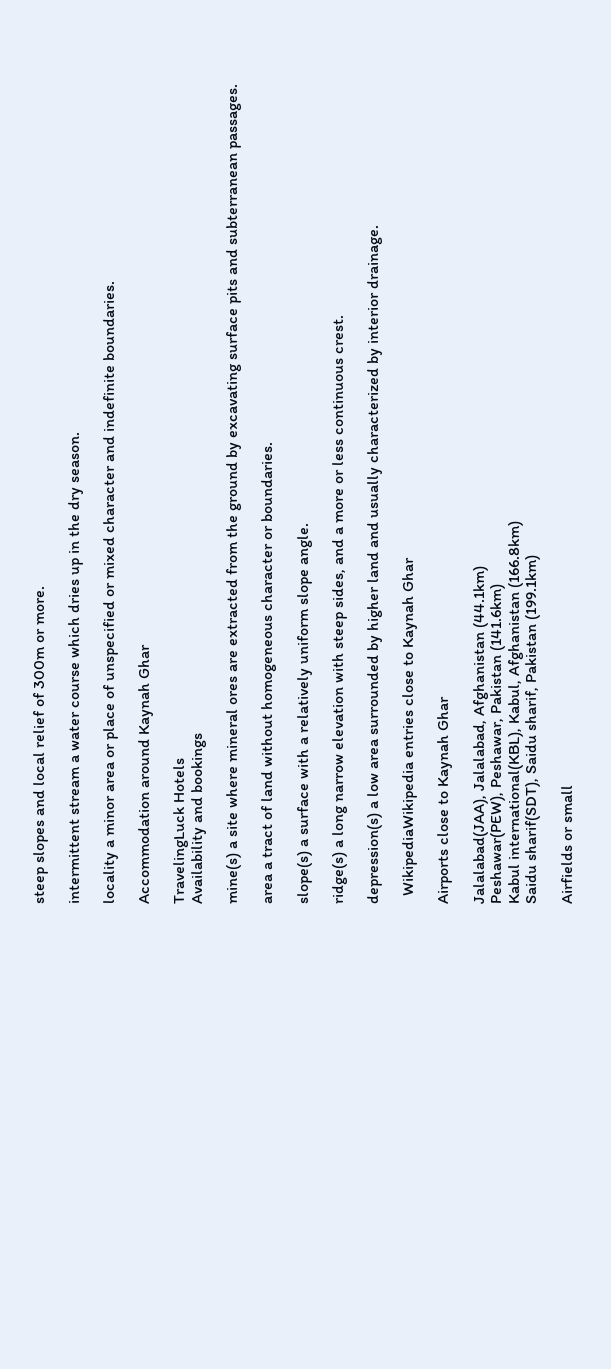steep slopes and local relief of 300m or more.

intermittent stream a water course which dries up in the dry season.

locality a minor area or place of unspecified or mixed character and indefinite boundaries.

Accommodation around Kaynah Ghar

TravelingLuck Hotels
Availability and bookings

mine(s) a site where mineral ores are extracted from the ground by excavating surface pits and subterranean passages.

area a tract of land without homogeneous character or boundaries.

slope(s) a surface with a relatively uniform slope angle.

ridge(s) a long narrow elevation with steep sides, and a more or less continuous crest.

depression(s) a low area surrounded by higher land and usually characterized by interior drainage.

  WikipediaWikipedia entries close to Kaynah Ghar

Airports close to Kaynah Ghar

Jalalabad(JAA), Jalalabad, Afghanistan (44.1km)
Peshawar(PEW), Peshawar, Pakistan (141.6km)
Kabul international(KBL), Kabul, Afghanistan (166.8km)
Saidu sharif(SDT), Saidu sharif, Pakistan (199.1km)

Airfields or small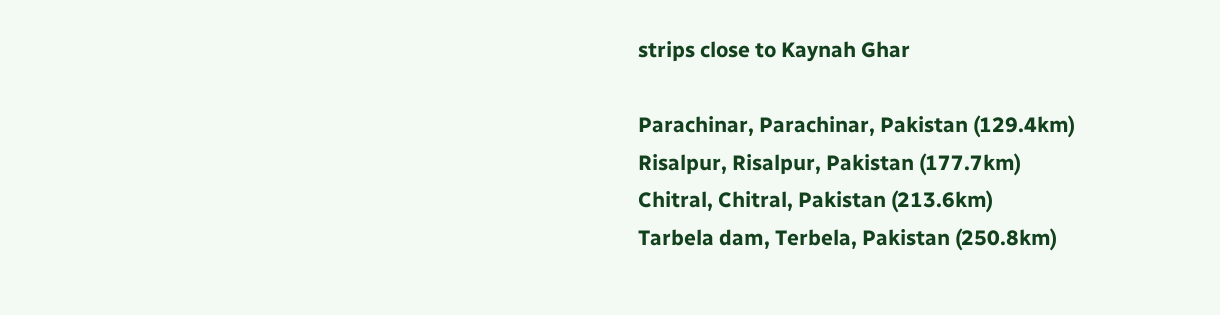strips close to Kaynah Ghar

Parachinar, Parachinar, Pakistan (129.4km)
Risalpur, Risalpur, Pakistan (177.7km)
Chitral, Chitral, Pakistan (213.6km)
Tarbela dam, Terbela, Pakistan (250.8km)